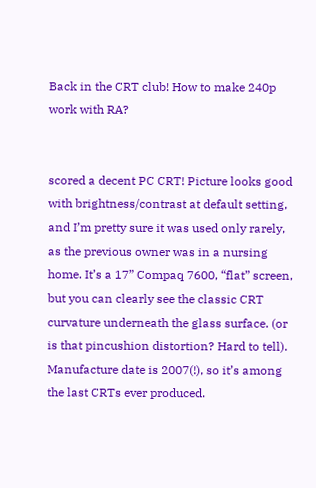Back in the CRT club! How to make 240p work with RA?


scored a decent PC CRT! Picture looks good with brightness/contrast at default setting, and I’m pretty sure it was used only rarely, as the previous owner was in a nursing home. It’s a 17” Compaq 7600, “flat” screen, but you can clearly see the classic CRT curvature underneath the glass surface. (or is that pincushion distortion? Hard to tell). Manufacture date is 2007(!), so it’s among the last CRTs ever produced.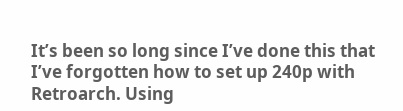It’s been so long since I’ve done this that I’ve forgotten how to set up 240p with Retroarch. Using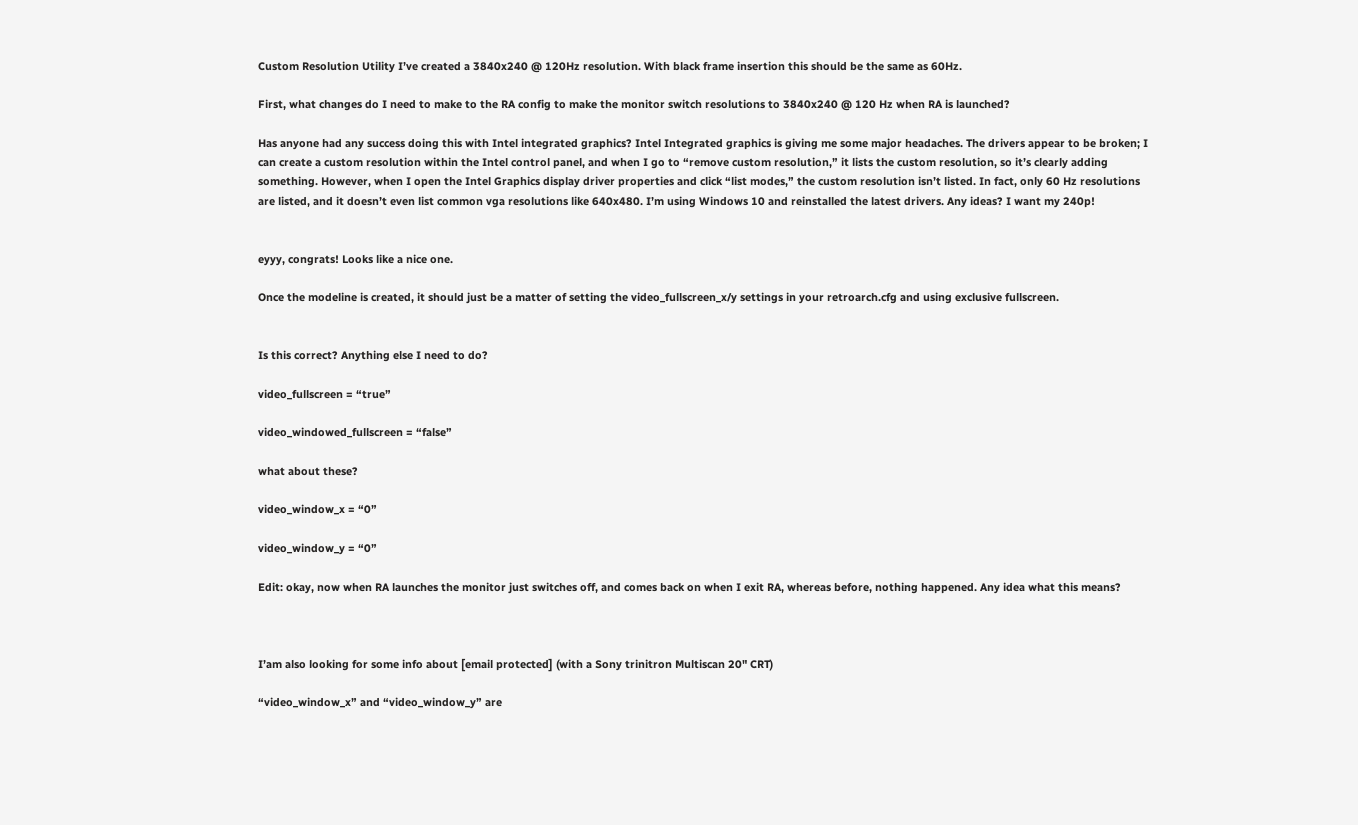Custom Resolution Utility I’ve created a 3840x240 @ 120Hz resolution. With black frame insertion this should be the same as 60Hz.

First, what changes do I need to make to the RA config to make the monitor switch resolutions to 3840x240 @ 120 Hz when RA is launched?

Has anyone had any success doing this with Intel integrated graphics? Intel Integrated graphics is giving me some major headaches. The drivers appear to be broken; I can create a custom resolution within the Intel control panel, and when I go to “remove custom resolution,” it lists the custom resolution, so it’s clearly adding something. However, when I open the Intel Graphics display driver properties and click “list modes,” the custom resolution isn’t listed. In fact, only 60 Hz resolutions are listed, and it doesn’t even list common vga resolutions like 640x480. I’m using Windows 10 and reinstalled the latest drivers. Any ideas? I want my 240p!


eyyy, congrats! Looks like a nice one.

Once the modeline is created, it should just be a matter of setting the video_fullscreen_x/y settings in your retroarch.cfg and using exclusive fullscreen.


Is this correct? Anything else I need to do?

video_fullscreen = “true”

video_windowed_fullscreen = “false”

what about these?

video_window_x = “0”

video_window_y = “0”

Edit: okay, now when RA launches the monitor just switches off, and comes back on when I exit RA, whereas before, nothing happened. Any idea what this means?



I’am also looking for some info about [email protected] (with a Sony trinitron Multiscan 20" CRT)

“video_window_x” and “video_window_y” are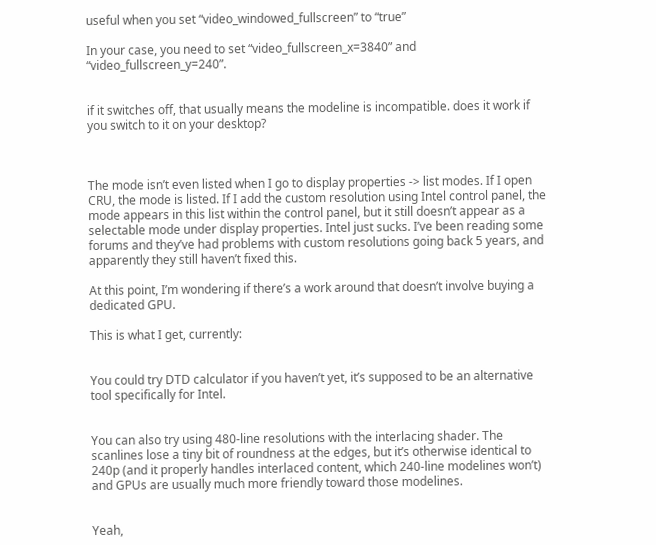useful when you set “video_windowed_fullscreen” to “true”

In your case, you need to set “video_fullscreen_x=3840” and “video_fullscreen_y=240”.


if it switches off, that usually means the modeline is incompatible. does it work if you switch to it on your desktop?



The mode isn’t even listed when I go to display properties -> list modes. If I open CRU, the mode is listed. If I add the custom resolution using Intel control panel, the mode appears in this list within the control panel, but it still doesn’t appear as a selectable mode under display properties. Intel just sucks. I’ve been reading some forums and they’ve had problems with custom resolutions going back 5 years, and apparently they still haven’t fixed this.

At this point, I’m wondering if there’s a work around that doesn’t involve buying a dedicated GPU.

This is what I get, currently:


You could try DTD calculator if you haven’t yet, it’s supposed to be an alternative tool specifically for Intel.


You can also try using 480-line resolutions with the interlacing shader. The scanlines lose a tiny bit of roundness at the edges, but it’s otherwise identical to 240p (and it properly handles interlaced content, which 240-line modelines won’t) and GPUs are usually much more friendly toward those modelines.


Yeah,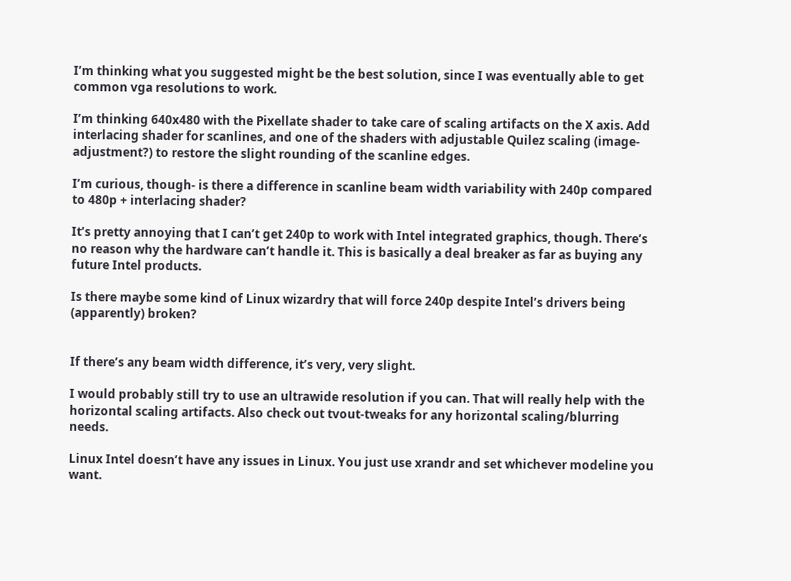I’m thinking what you suggested might be the best solution, since I was eventually able to get common vga resolutions to work.

I’m thinking 640x480 with the Pixellate shader to take care of scaling artifacts on the X axis. Add interlacing shader for scanlines, and one of the shaders with adjustable Quilez scaling (image-adjustment?) to restore the slight rounding of the scanline edges.

I’m curious, though- is there a difference in scanline beam width variability with 240p compared to 480p + interlacing shader?

It’s pretty annoying that I can’t get 240p to work with Intel integrated graphics, though. There’s no reason why the hardware can’t handle it. This is basically a deal breaker as far as buying any future Intel products.

Is there maybe some kind of Linux wizardry that will force 240p despite Intel’s drivers being (apparently) broken?


If there’s any beam width difference, it’s very, very slight.

I would probably still try to use an ultrawide resolution if you can. That will really help with the horizontal scaling artifacts. Also check out tvout-tweaks for any horizontal scaling/blurring needs.

Linux Intel doesn’t have any issues in Linux. You just use xrandr and set whichever modeline you want.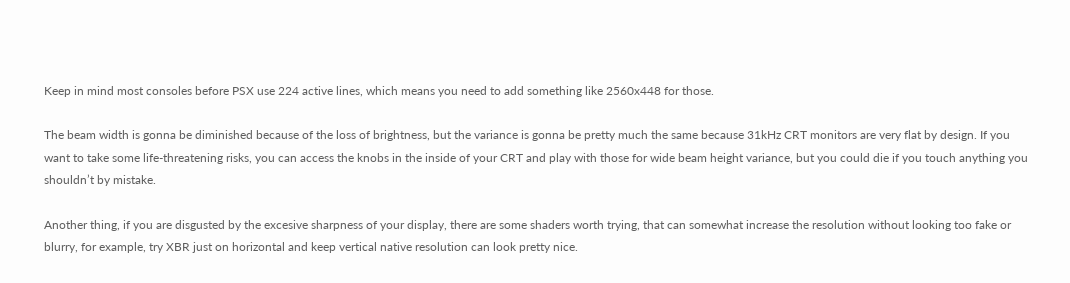Keep in mind most consoles before PSX use 224 active lines, which means you need to add something like 2560x448 for those.

The beam width is gonna be diminished because of the loss of brightness, but the variance is gonna be pretty much the same because 31kHz CRT monitors are very flat by design. If you want to take some life-threatening risks, you can access the knobs in the inside of your CRT and play with those for wide beam height variance, but you could die if you touch anything you shouldn’t by mistake.

Another thing, if you are disgusted by the excesive sharpness of your display, there are some shaders worth trying, that can somewhat increase the resolution without looking too fake or blurry, for example, try XBR just on horizontal and keep vertical native resolution can look pretty nice.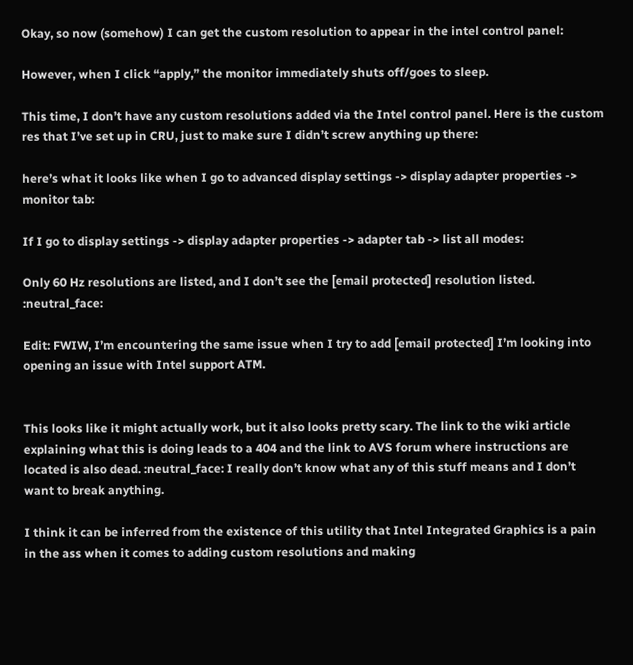Okay, so now (somehow) I can get the custom resolution to appear in the intel control panel:

However, when I click “apply,” the monitor immediately shuts off/goes to sleep.

This time, I don’t have any custom resolutions added via the Intel control panel. Here is the custom res that I’ve set up in CRU, just to make sure I didn’t screw anything up there:

here’s what it looks like when I go to advanced display settings -> display adapter properties -> monitor tab:

If I go to display settings -> display adapter properties -> adapter tab -> list all modes:

Only 60 Hz resolutions are listed, and I don’t see the [email protected] resolution listed. :neutral_face:

Edit: FWIW, I’m encountering the same issue when I try to add [email protected] I’m looking into opening an issue with Intel support ATM.


This looks like it might actually work, but it also looks pretty scary. The link to the wiki article explaining what this is doing leads to a 404 and the link to AVS forum where instructions are located is also dead. :neutral_face: I really don’t know what any of this stuff means and I don’t want to break anything.

I think it can be inferred from the existence of this utility that Intel Integrated Graphics is a pain in the ass when it comes to adding custom resolutions and making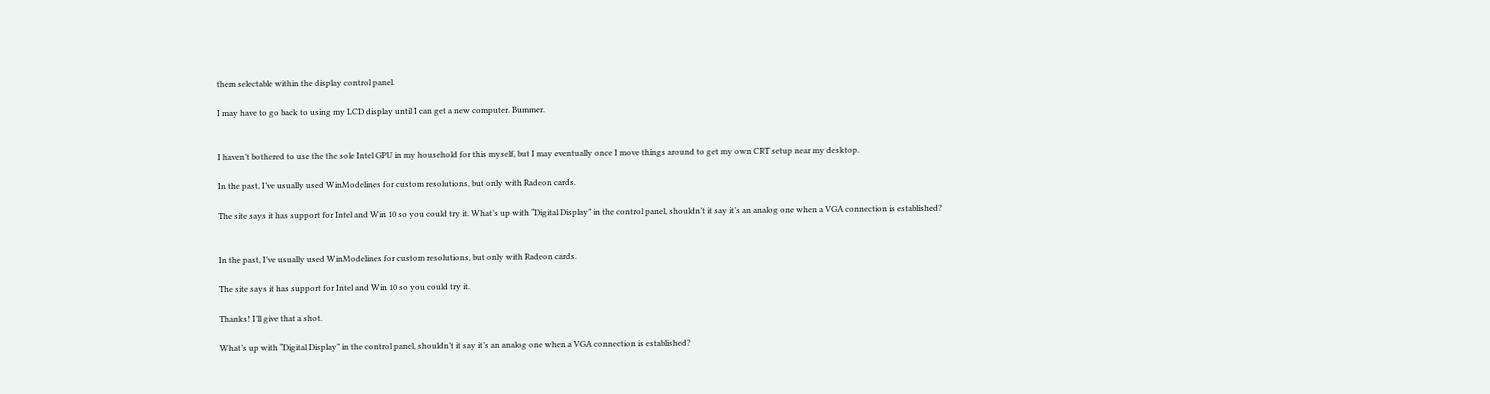them selectable within the display control panel.

I may have to go back to using my LCD display until I can get a new computer. Bummer.


I haven’t bothered to use the the sole Intel GPU in my household for this myself, but I may eventually once I move things around to get my own CRT setup near my desktop.

In the past, I’ve usually used WinModelines for custom resolutions, but only with Radeon cards.

The site says it has support for Intel and Win 10 so you could try it. What’s up with “Digital Display” in the control panel, shouldn’t it say it’s an analog one when a VGA connection is established?


In the past, I’ve usually used WinModelines for custom resolutions, but only with Radeon cards.

The site says it has support for Intel and Win 10 so you could try it.

Thanks! I’ll give that a shot.

What’s up with “Digital Display” in the control panel, shouldn’t it say it’s an analog one when a VGA connection is established?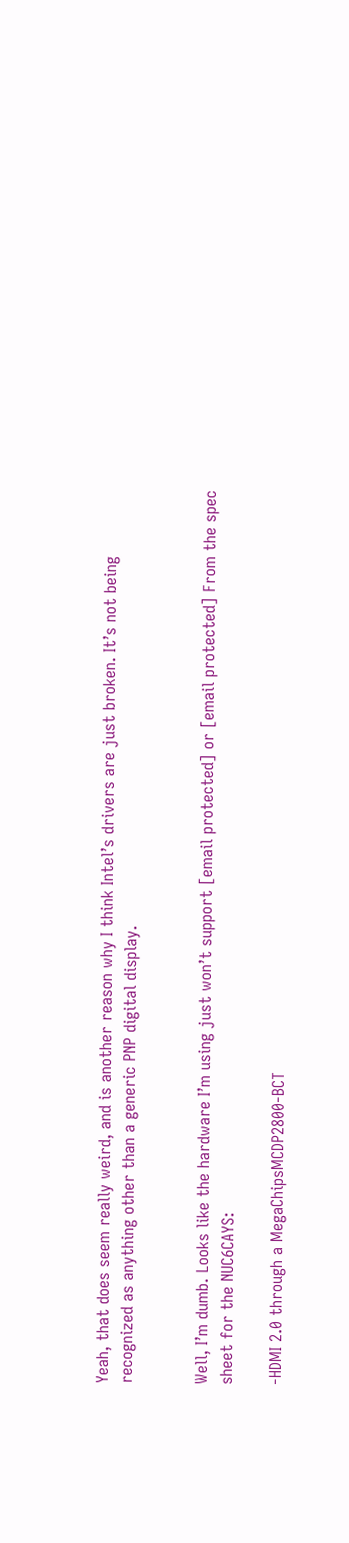Yeah, that does seem really weird, and is another reason why I think Intel’s drivers are just broken. It’s not being recognized as anything other than a generic PNP digital display.


Well, I’m dumb. Looks like the hardware I’m using just won’t support [email protected] or [email protected] From the spec sheet for the NUC6CAYS:

-HDMI 2.0 through a MegaChipsMCDP2800-BCT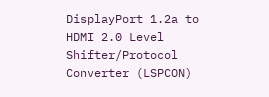DisplayPort 1.2a to HDMI 2.0 Level Shifter/Protocol Converter (LSPCON)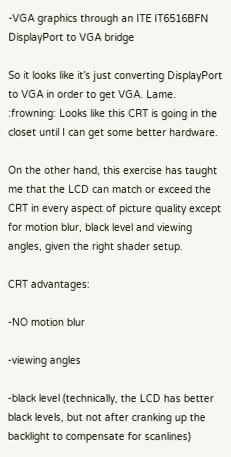-VGA graphics through an ITE IT6516BFN DisplayPort to VGA bridge

So it looks like it’s just converting DisplayPort to VGA in order to get VGA. Lame. :frowning: Looks like this CRT is going in the closet until I can get some better hardware.

On the other hand, this exercise has taught me that the LCD can match or exceed the CRT in every aspect of picture quality except for motion blur, black level and viewing angles, given the right shader setup.

CRT advantages:

-NO motion blur

-viewing angles

-black level (technically, the LCD has better black levels, but not after cranking up the backlight to compensate for scanlines)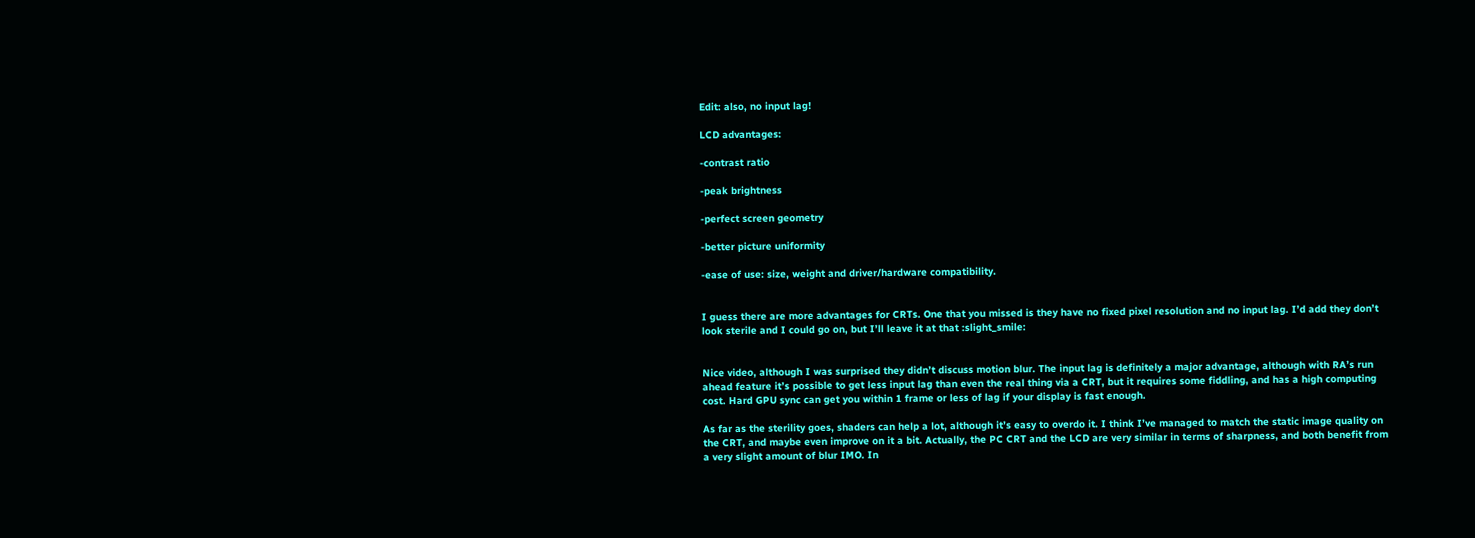Edit: also, no input lag!

LCD advantages:

-contrast ratio

-peak brightness

-perfect screen geometry

-better picture uniformity

-ease of use: size, weight and driver/hardware compatibility.


I guess there are more advantages for CRTs. One that you missed is they have no fixed pixel resolution and no input lag. I’d add they don’t look sterile and I could go on, but I’ll leave it at that :slight_smile:


Nice video, although I was surprised they didn’t discuss motion blur. The input lag is definitely a major advantage, although with RA’s run ahead feature it’s possible to get less input lag than even the real thing via a CRT, but it requires some fiddling, and has a high computing cost. Hard GPU sync can get you within 1 frame or less of lag if your display is fast enough.

As far as the sterility goes, shaders can help a lot, although it’s easy to overdo it. I think I’ve managed to match the static image quality on the CRT, and maybe even improve on it a bit. Actually, the PC CRT and the LCD are very similar in terms of sharpness, and both benefit from a very slight amount of blur IMO. In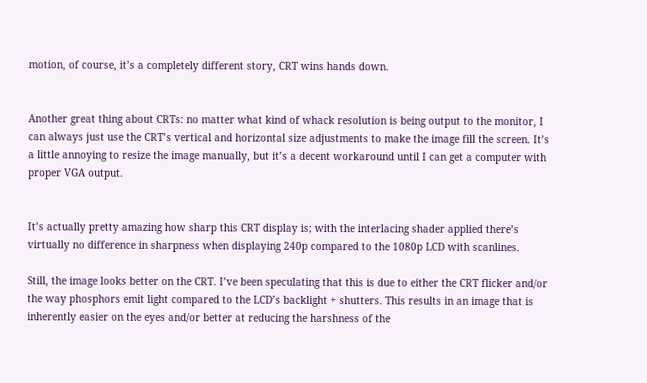motion, of course, it’s a completely different story, CRT wins hands down.


Another great thing about CRTs: no matter what kind of whack resolution is being output to the monitor, I can always just use the CRT’s vertical and horizontal size adjustments to make the image fill the screen. It’s a little annoying to resize the image manually, but it’s a decent workaround until I can get a computer with proper VGA output.


It’s actually pretty amazing how sharp this CRT display is; with the interlacing shader applied there’s virtually no difference in sharpness when displaying 240p compared to the 1080p LCD with scanlines.

Still, the image looks better on the CRT. I’ve been speculating that this is due to either the CRT flicker and/or the way phosphors emit light compared to the LCD’s backlight + shutters. This results in an image that is inherently easier on the eyes and/or better at reducing the harshness of the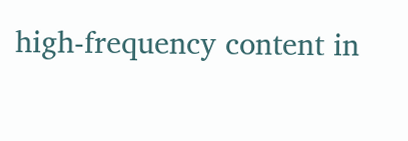high-frequency content in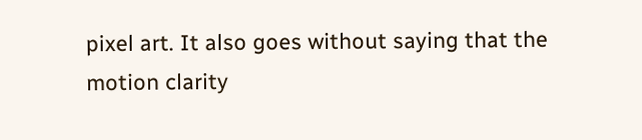pixel art. It also goes without saying that the motion clarity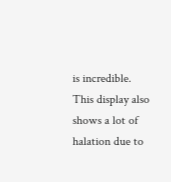is incredible. This display also shows a lot of halation due to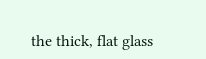the thick, flat glass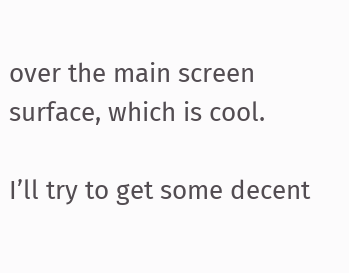over the main screen surface, which is cool.

I’ll try to get some decent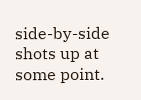side-by-side shots up at some point.